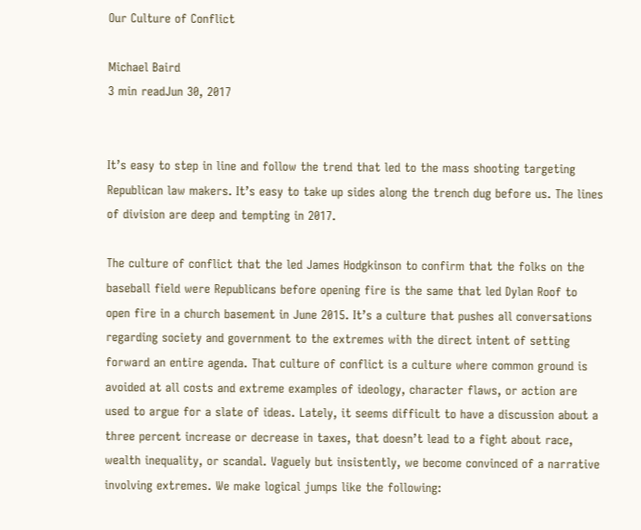Our Culture of Conflict

Michael Baird
3 min readJun 30, 2017


It’s easy to step in line and follow the trend that led to the mass shooting targeting Republican law makers. It’s easy to take up sides along the trench dug before us. The lines of division are deep and tempting in 2017.

The culture of conflict that the led James Hodgkinson to confirm that the folks on the baseball field were Republicans before opening fire is the same that led Dylan Roof to open fire in a church basement in June 2015. It’s a culture that pushes all conversations regarding society and government to the extremes with the direct intent of setting forward an entire agenda. That culture of conflict is a culture where common ground is avoided at all costs and extreme examples of ideology, character flaws, or action are used to argue for a slate of ideas. Lately, it seems difficult to have a discussion about a three percent increase or decrease in taxes, that doesn’t lead to a fight about race, wealth inequality, or scandal. Vaguely but insistently, we become convinced of a narrative involving extremes. We make logical jumps like the following: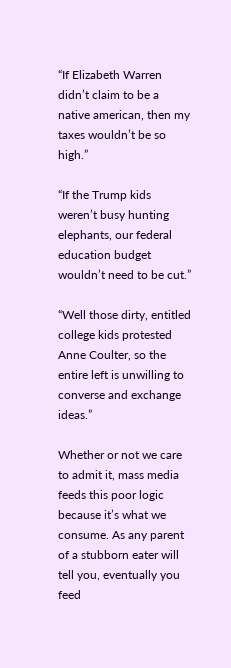“If Elizabeth Warren didn’t claim to be a native american, then my taxes wouldn’t be so high.”

“If the Trump kids weren’t busy hunting elephants, our federal education budget wouldn’t need to be cut.”

“Well those dirty, entitled college kids protested Anne Coulter, so the entire left is unwilling to converse and exchange ideas.”

Whether or not we care to admit it, mass media feeds this poor logic because it’s what we consume. As any parent of a stubborn eater will tell you, eventually you feed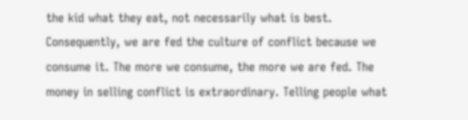the kid what they eat, not necessarily what is best. Consequently, we are fed the culture of conflict because we consume it. The more we consume, the more we are fed. The money in selling conflict is extraordinary. Telling people what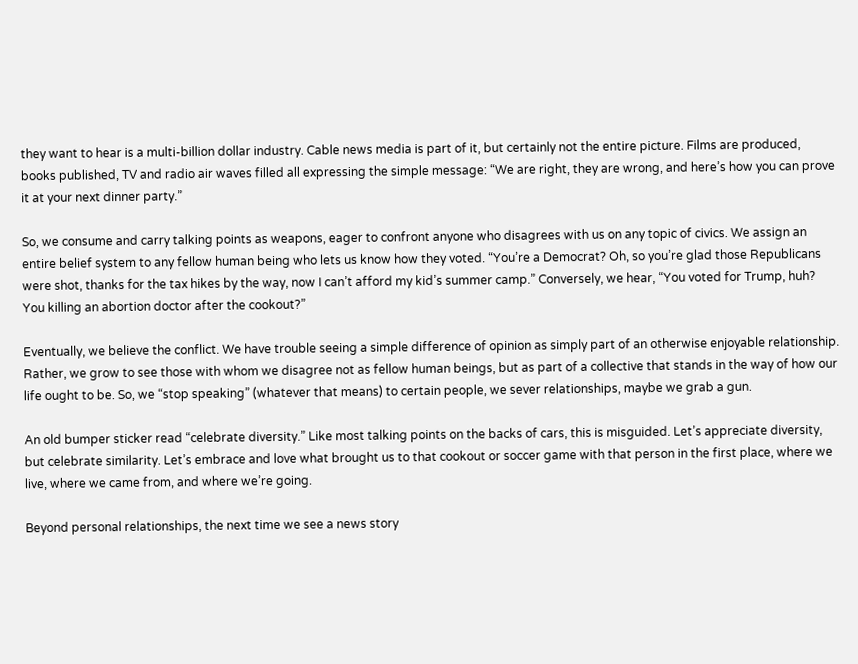they want to hear is a multi-billion dollar industry. Cable news media is part of it, but certainly not the entire picture. Films are produced, books published, TV and radio air waves filled all expressing the simple message: “We are right, they are wrong, and here’s how you can prove it at your next dinner party.”

So, we consume and carry talking points as weapons, eager to confront anyone who disagrees with us on any topic of civics. We assign an entire belief system to any fellow human being who lets us know how they voted. “You’re a Democrat? Oh, so you’re glad those Republicans were shot, thanks for the tax hikes by the way, now I can’t afford my kid’s summer camp.” Conversely, we hear, “You voted for Trump, huh? You killing an abortion doctor after the cookout?”

Eventually, we believe the conflict. We have trouble seeing a simple difference of opinion as simply part of an otherwise enjoyable relationship. Rather, we grow to see those with whom we disagree not as fellow human beings, but as part of a collective that stands in the way of how our life ought to be. So, we “stop speaking” (whatever that means) to certain people, we sever relationships, maybe we grab a gun.

An old bumper sticker read “celebrate diversity.” Like most talking points on the backs of cars, this is misguided. Let’s appreciate diversity, but celebrate similarity. Let’s embrace and love what brought us to that cookout or soccer game with that person in the first place, where we live, where we came from, and where we’re going.

Beyond personal relationships, the next time we see a news story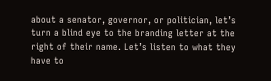about a senator, governor, or politician, let’s turn a blind eye to the branding letter at the right of their name. Let’s listen to what they have to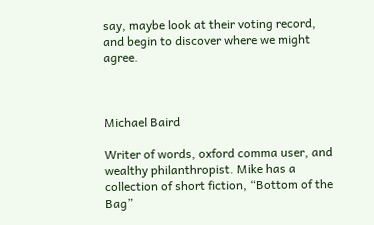say, maybe look at their voting record, and begin to discover where we might agree.



Michael Baird

Writer of words, oxford comma user, and wealthy philanthropist. Mike has a collection of short fiction, “Bottom of the Bag”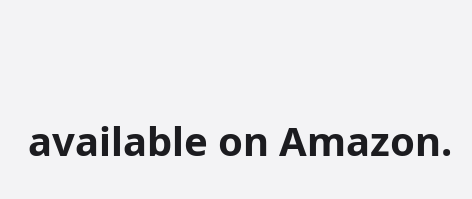available on Amazon.